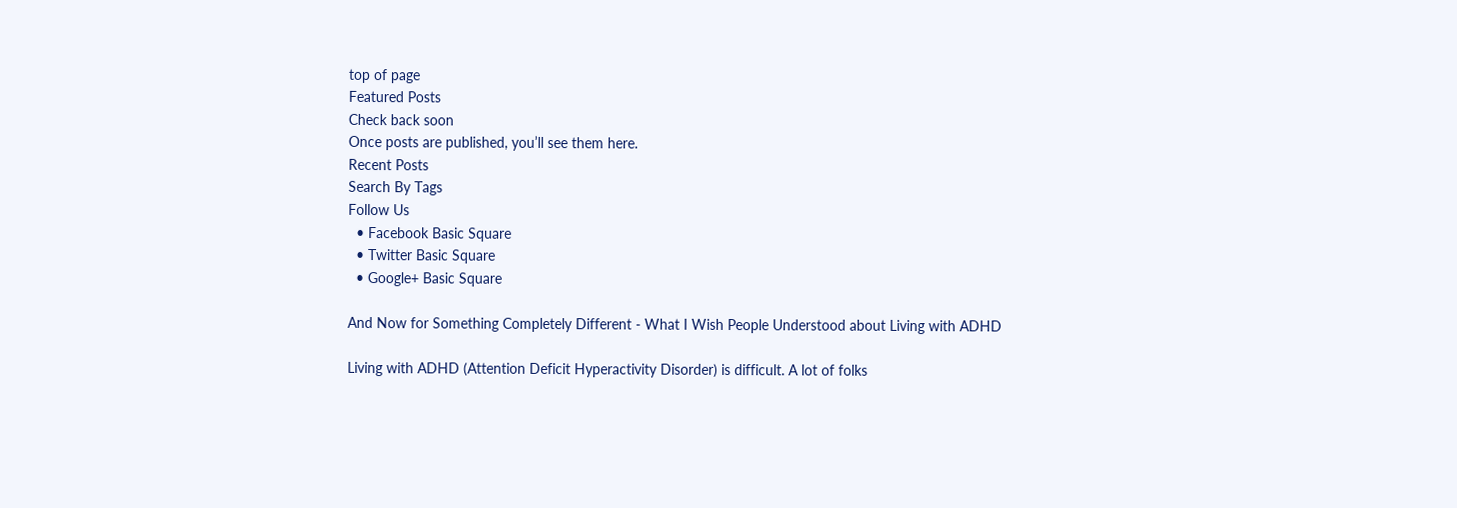top of page
Featured Posts
Check back soon
Once posts are published, you’ll see them here.
Recent Posts
Search By Tags
Follow Us
  • Facebook Basic Square
  • Twitter Basic Square
  • Google+ Basic Square

And Now for Something Completely Different - What I Wish People Understood about Living with ADHD

Living with ADHD (Attention Deficit Hyperactivity Disorder) is difficult. A lot of folks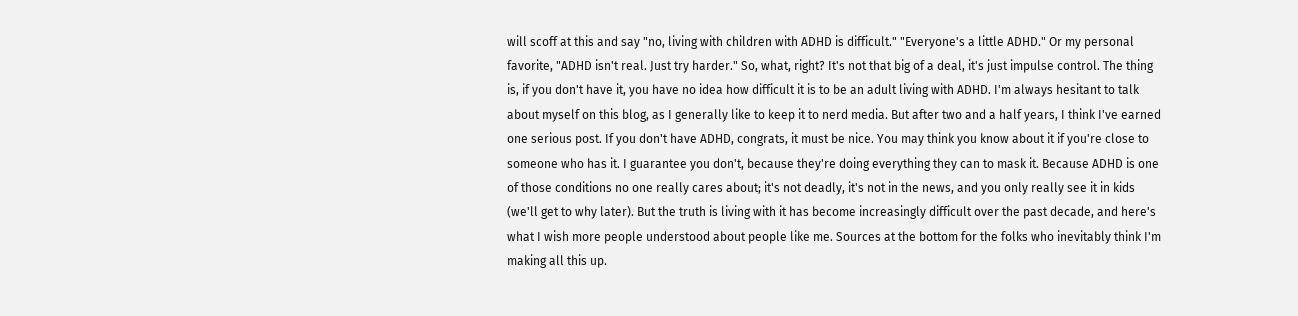will scoff at this and say "no, living with children with ADHD is difficult." "Everyone's a little ADHD." Or my personal favorite, "ADHD isn't real. Just try harder." So, what, right? It's not that big of a deal, it's just impulse control. The thing is, if you don't have it, you have no idea how difficult it is to be an adult living with ADHD. I'm always hesitant to talk about myself on this blog, as I generally like to keep it to nerd media. But after two and a half years, I think I've earned one serious post. If you don't have ADHD, congrats, it must be nice. You may think you know about it if you're close to someone who has it. I guarantee you don't, because they're doing everything they can to mask it. Because ADHD is one of those conditions no one really cares about; it's not deadly, it's not in the news, and you only really see it in kids (we'll get to why later). But the truth is living with it has become increasingly difficult over the past decade, and here's what I wish more people understood about people like me. Sources at the bottom for the folks who inevitably think I'm making all this up.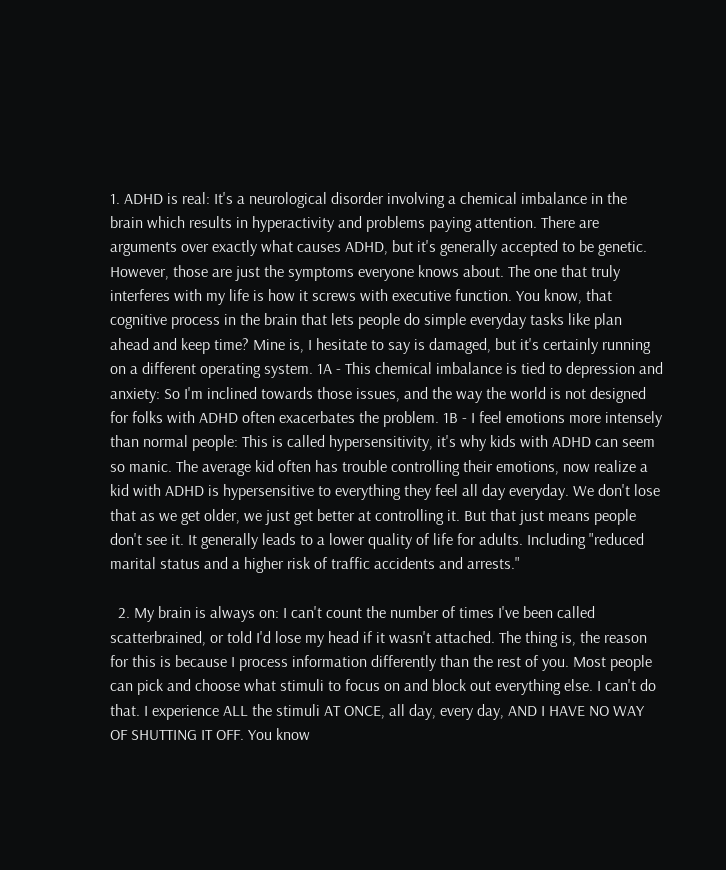1. ADHD is real: It's a neurological disorder involving a chemical imbalance in the brain which results in hyperactivity and problems paying attention. There are arguments over exactly what causes ADHD, but it's generally accepted to be genetic. However, those are just the symptoms everyone knows about. The one that truly interferes with my life is how it screws with executive function. You know, that cognitive process in the brain that lets people do simple everyday tasks like plan ahead and keep time? Mine is, I hesitate to say is damaged, but it's certainly running on a different operating system. 1A - This chemical imbalance is tied to depression and anxiety: So I'm inclined towards those issues, and the way the world is not designed for folks with ADHD often exacerbates the problem. 1B - I feel emotions more intensely than normal people: This is called hypersensitivity, it's why kids with ADHD can seem so manic. The average kid often has trouble controlling their emotions, now realize a kid with ADHD is hypersensitive to everything they feel all day everyday. We don't lose that as we get older, we just get better at controlling it. But that just means people don't see it. It generally leads to a lower quality of life for adults. Including "reduced marital status and a higher risk of traffic accidents and arrests."

  2. My brain is always on: I can't count the number of times I've been called scatterbrained, or told I'd lose my head if it wasn't attached. The thing is, the reason for this is because I process information differently than the rest of you. Most people can pick and choose what stimuli to focus on and block out everything else. I can't do that. I experience ALL the stimuli AT ONCE, all day, every day, AND I HAVE NO WAY OF SHUTTING IT OFF. You know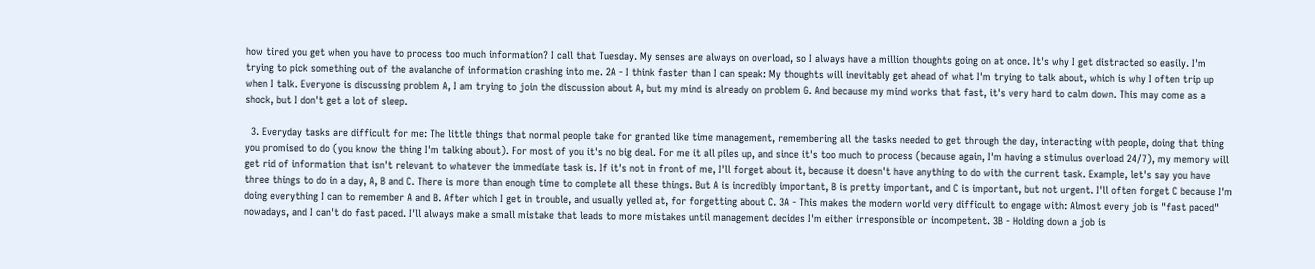how tired you get when you have to process too much information? I call that Tuesday. My senses are always on overload, so I always have a million thoughts going on at once. It's why I get distracted so easily. I'm trying to pick something out of the avalanche of information crashing into me. 2A - I think faster than I can speak: My thoughts will inevitably get ahead of what I'm trying to talk about, which is why I often trip up when I talk. Everyone is discussing problem A, I am trying to join the discussion about A, but my mind is already on problem G. And because my mind works that fast, it's very hard to calm down. This may come as a shock, but I don't get a lot of sleep.

  3. Everyday tasks are difficult for me: The little things that normal people take for granted like time management, remembering all the tasks needed to get through the day, interacting with people, doing that thing you promised to do (you know the thing I'm talking about). For most of you it's no big deal. For me it all piles up, and since it's too much to process (because again, I'm having a stimulus overload 24/7), my memory will get rid of information that isn't relevant to whatever the immediate task is. If it's not in front of me, I'll forget about it, because it doesn't have anything to do with the current task. Example, let's say you have three things to do in a day, A, B and C. There is more than enough time to complete all these things. But A is incredibly important, B is pretty important, and C is important, but not urgent. I'll often forget C because I'm doing everything I can to remember A and B. After which I get in trouble, and usually yelled at, for forgetting about C. 3A - This makes the modern world very difficult to engage with: Almost every job is "fast paced" nowadays, and I can't do fast paced. I'll always make a small mistake that leads to more mistakes until management decides I'm either irresponsible or incompetent. 3B - Holding down a job is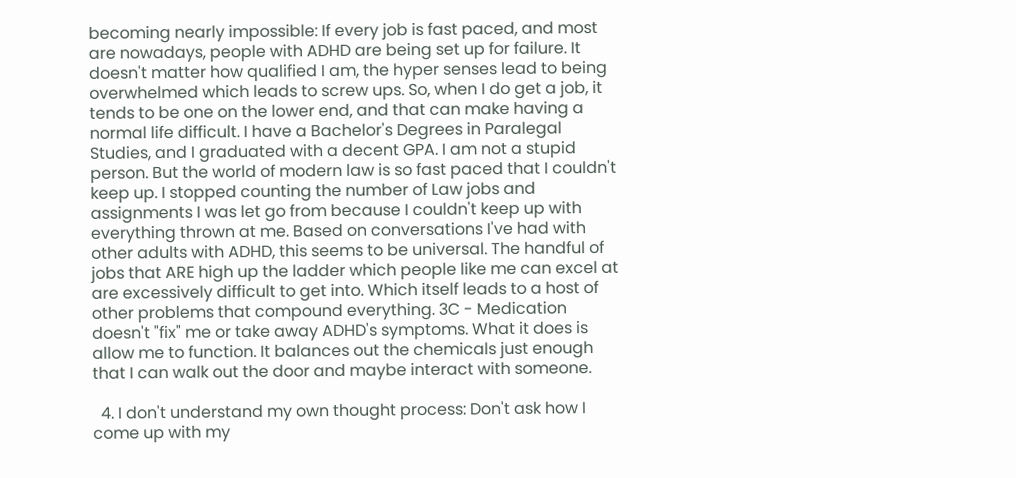becoming nearly impossible: If every job is fast paced, and most are nowadays, people with ADHD are being set up for failure. It doesn't matter how qualified I am, the hyper senses lead to being overwhelmed which leads to screw ups. So, when I do get a job, it tends to be one on the lower end, and that can make having a normal life difficult. I have a Bachelor's Degrees in Paralegal Studies, and I graduated with a decent GPA. I am not a stupid person. But the world of modern law is so fast paced that I couldn't keep up. I stopped counting the number of Law jobs and assignments I was let go from because I couldn't keep up with everything thrown at me. Based on conversations I've had with other adults with ADHD, this seems to be universal. The handful of jobs that ARE high up the ladder which people like me can excel at are excessively difficult to get into. Which itself leads to a host of other problems that compound everything. 3C - Medication doesn't "fix" me or take away ADHD's symptoms. What it does is allow me to function. It balances out the chemicals just enough that I can walk out the door and maybe interact with someone.

  4. I don't understand my own thought process: Don't ask how I come up with my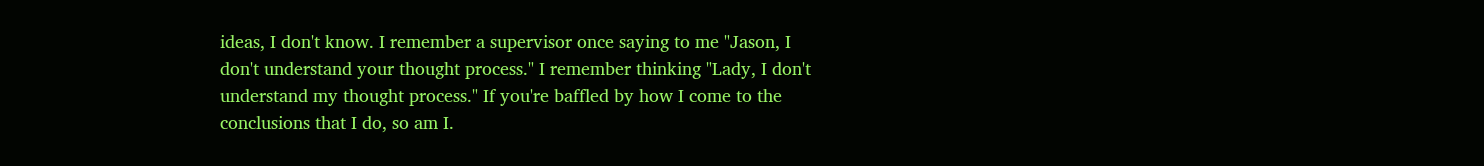ideas, I don't know. I remember a supervisor once saying to me "Jason, I don't understand your thought process." I remember thinking "Lady, I don't understand my thought process." If you're baffled by how I come to the conclusions that I do, so am I.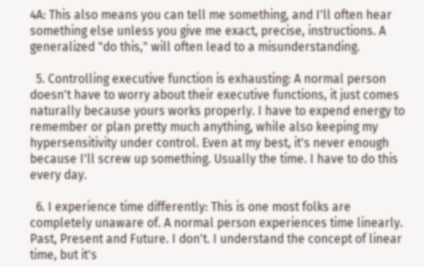4A: This also means you can tell me something, and I'll often hear something else unless you give me exact, precise, instructions. A generalized "do this," will often lead to a misunderstanding.

  5. Controlling executive function is exhausting: A normal person doesn't have to worry about their executive functions, it just comes naturally because yours works properly. I have to expend energy to remember or plan pretty much anything, while also keeping my hypersensitivity under control. Even at my best, it's never enough because I'll screw up something. Usually the time. I have to do this every day.

  6. I experience time differently: This is one most folks are completely unaware of. A normal person experiences time linearly. Past, Present and Future. I don't. I understand the concept of linear time, but it's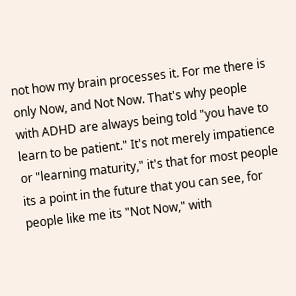not how my brain processes it. For me there is only Now, and Not Now. That's why people with ADHD are always being told "you have to learn to be patient." It's not merely impatience or "learning maturity," it's that for most people its a point in the future that you can see, for people like me its "Not Now," with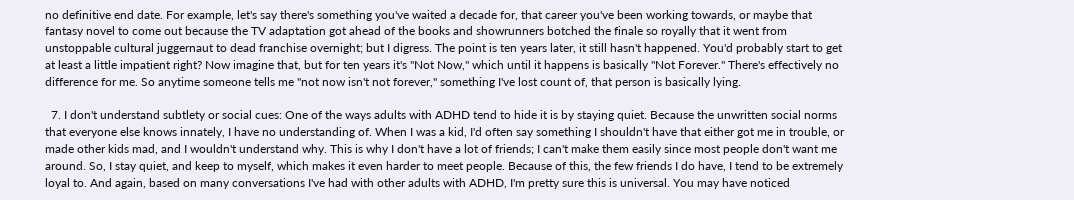no definitive end date. For example, let's say there's something you've waited a decade for, that career you've been working towards, or maybe that fantasy novel to come out because the TV adaptation got ahead of the books and showrunners botched the finale so royally that it went from unstoppable cultural juggernaut to dead franchise overnight; but I digress. The point is ten years later, it still hasn't happened. You'd probably start to get at least a little impatient right? Now imagine that, but for ten years it's "Not Now," which until it happens is basically "Not Forever." There's effectively no difference for me. So anytime someone tells me "not now isn't not forever," something I've lost count of, that person is basically lying.

  7. I don't understand subtlety or social cues: One of the ways adults with ADHD tend to hide it is by staying quiet. Because the unwritten social norms that everyone else knows innately, I have no understanding of. When I was a kid, I'd often say something I shouldn't have that either got me in trouble, or made other kids mad, and I wouldn't understand why. This is why I don't have a lot of friends; I can't make them easily since most people don't want me around. So, I stay quiet, and keep to myself, which makes it even harder to meet people. Because of this, the few friends I do have, I tend to be extremely loyal to. And again, based on many conversations I've had with other adults with ADHD, I'm pretty sure this is universal. You may have noticed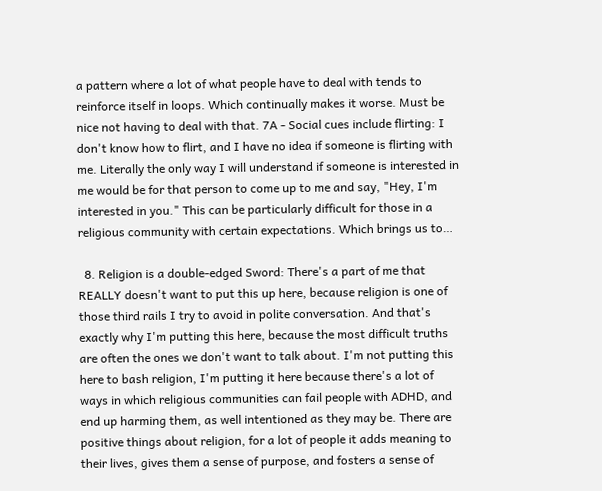a pattern where a lot of what people have to deal with tends to reinforce itself in loops. Which continually makes it worse. Must be nice not having to deal with that. 7A - Social cues include flirting: I don't know how to flirt, and I have no idea if someone is flirting with me. Literally the only way I will understand if someone is interested in me would be for that person to come up to me and say, "Hey, I'm interested in you." This can be particularly difficult for those in a religious community with certain expectations. Which brings us to…

  8. Religion is a double-edged Sword: There's a part of me that REALLY doesn't want to put this up here, because religion is one of those third rails I try to avoid in polite conversation. And that's exactly why I'm putting this here, because the most difficult truths are often the ones we don't want to talk about. I'm not putting this here to bash religion, I'm putting it here because there's a lot of ways in which religious communities can fail people with ADHD, and end up harming them, as well intentioned as they may be. There are positive things about religion, for a lot of people it adds meaning to their lives, gives them a sense of purpose, and fosters a sense of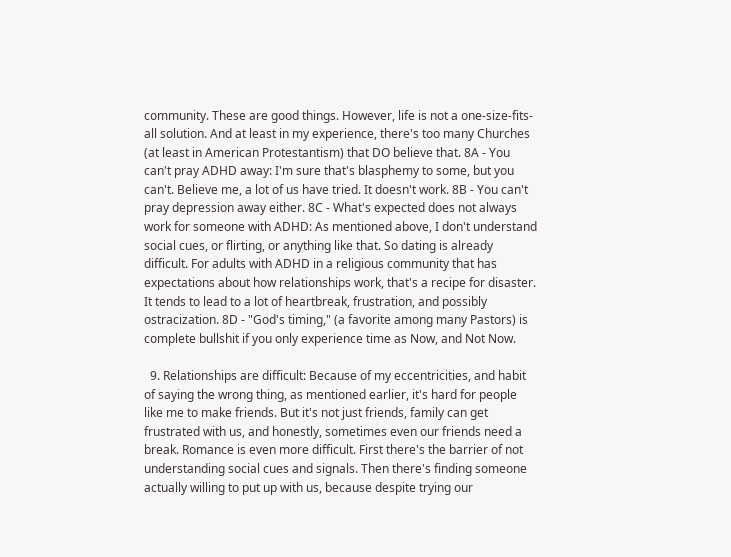community. These are good things. However, life is not a one-size-fits-all solution. And at least in my experience, there's too many Churches (at least in American Protestantism) that DO believe that. 8A - You can't pray ADHD away: I'm sure that's blasphemy to some, but you can't. Believe me, a lot of us have tried. It doesn't work. 8B - You can't pray depression away either. 8C - What's expected does not always work for someone with ADHD: As mentioned above, I don't understand social cues, or flirting, or anything like that. So dating is already difficult. For adults with ADHD in a religious community that has expectations about how relationships work, that's a recipe for disaster. It tends to lead to a lot of heartbreak, frustration, and possibly ostracization. 8D - "God's timing," (a favorite among many Pastors) is complete bullshit if you only experience time as Now, and Not Now.

  9. Relationships are difficult: Because of my eccentricities, and habit of saying the wrong thing, as mentioned earlier, it's hard for people like me to make friends. But it's not just friends, family can get frustrated with us, and honestly, sometimes even our friends need a break. Romance is even more difficult. First there's the barrier of not understanding social cues and signals. Then there's finding someone actually willing to put up with us, because despite trying our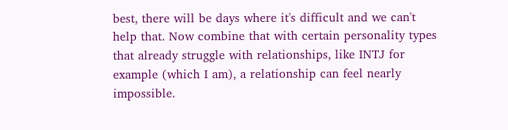best, there will be days where it's difficult and we can't help that. Now combine that with certain personality types that already struggle with relationships, like INTJ for example (which I am), a relationship can feel nearly impossible.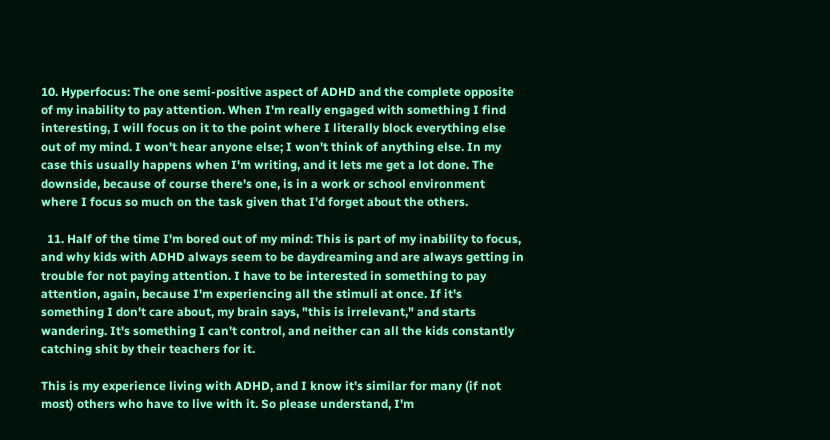10. Hyperfocus: The one semi-positive aspect of ADHD and the complete opposite of my inability to pay attention. When I'm really engaged with something I find interesting, I will focus on it to the point where I literally block everything else out of my mind. I won't hear anyone else; I won't think of anything else. In my case this usually happens when I'm writing, and it lets me get a lot done. The downside, because of course there's one, is in a work or school environment where I focus so much on the task given that I'd forget about the others.

  11. Half of the time I'm bored out of my mind: This is part of my inability to focus, and why kids with ADHD always seem to be daydreaming and are always getting in trouble for not paying attention. I have to be interested in something to pay attention, again, because I'm experiencing all the stimuli at once. If it's something I don't care about, my brain says, "this is irrelevant," and starts wandering. It's something I can't control, and neither can all the kids constantly catching shit by their teachers for it.

This is my experience living with ADHD, and I know it's similar for many (if not most) others who have to live with it. So please understand, I'm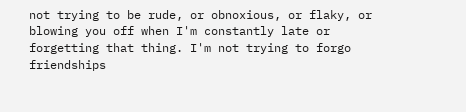not trying to be rude, or obnoxious, or flaky, or blowing you off when I'm constantly late or forgetting that thing. I'm not trying to forgo friendships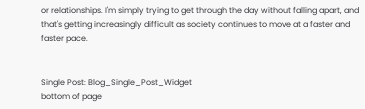or relationships. I'm simply trying to get through the day without falling apart, and that's getting increasingly difficult as society continues to move at a faster and faster pace.


Single Post: Blog_Single_Post_Widget
bottom of page